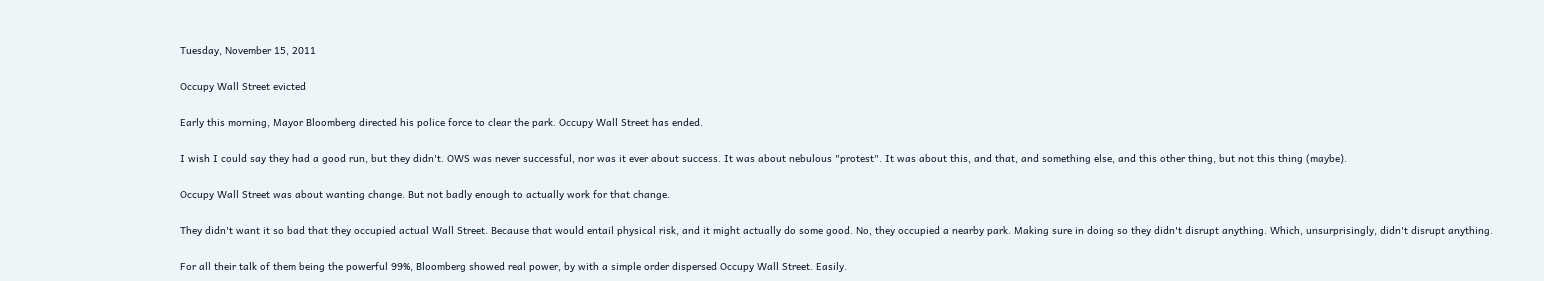Tuesday, November 15, 2011

Occupy Wall Street evicted

Early this morning, Mayor Bloomberg directed his police force to clear the park. Occupy Wall Street has ended.

I wish I could say they had a good run, but they didn't. OWS was never successful, nor was it ever about success. It was about nebulous "protest". It was about this, and that, and something else, and this other thing, but not this thing (maybe).

Occupy Wall Street was about wanting change. But not badly enough to actually work for that change.

They didn't want it so bad that they occupied actual Wall Street. Because that would entail physical risk, and it might actually do some good. No, they occupied a nearby park. Making sure in doing so they didn't disrupt anything. Which, unsurprisingly, didn't disrupt anything.

For all their talk of them being the powerful 99%, Bloomberg showed real power, by with a simple order dispersed Occupy Wall Street. Easily.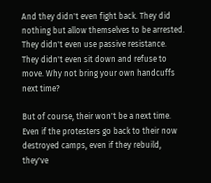And they didn't even fight back. They did nothing but allow themselves to be arrested. They didn't even use passive resistance. They didn't even sit down and refuse to move. Why not bring your own handcuffs next time?

But of course, their won't be a next time. Even if the protesters go back to their now destroyed camps, even if they rebuild, they've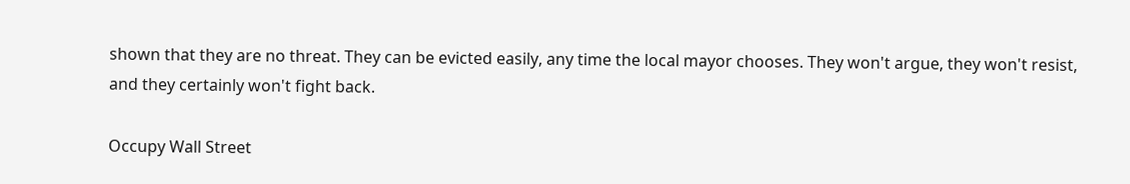shown that they are no threat. They can be evicted easily, any time the local mayor chooses. They won't argue, they won't resist, and they certainly won't fight back.

Occupy Wall Street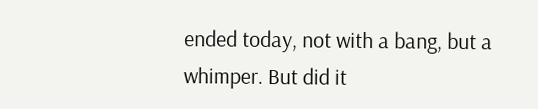ended today, not with a bang, but a whimper. But did it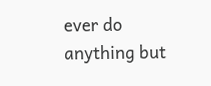ever do anything but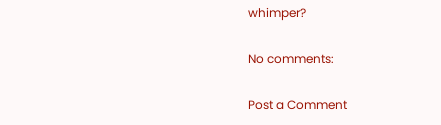whimper?

No comments:

Post a Comment